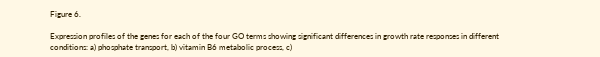Figure 6.

Expression profiles of the genes for each of the four GO terms showing significant differences in growth rate responses in different conditions: a) phosphate transport, b) vitamin B6 metabolic process, c)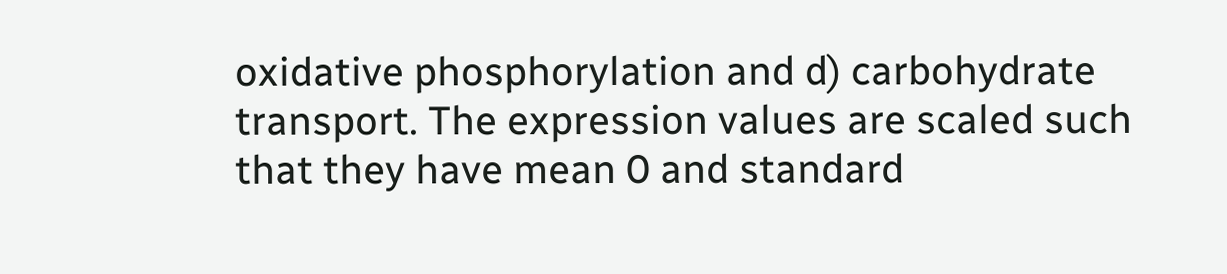oxidative phosphorylation and d) carbohydrate transport. The expression values are scaled such that they have mean 0 and standard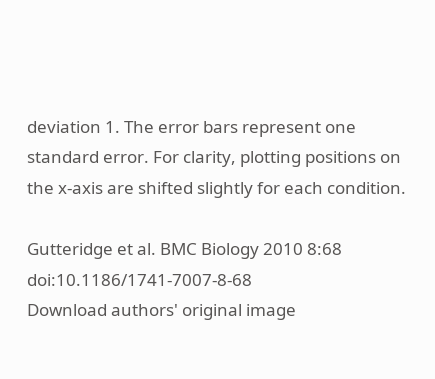deviation 1. The error bars represent one standard error. For clarity, plotting positions on the x-axis are shifted slightly for each condition.

Gutteridge et al. BMC Biology 2010 8:68   doi:10.1186/1741-7007-8-68
Download authors' original image